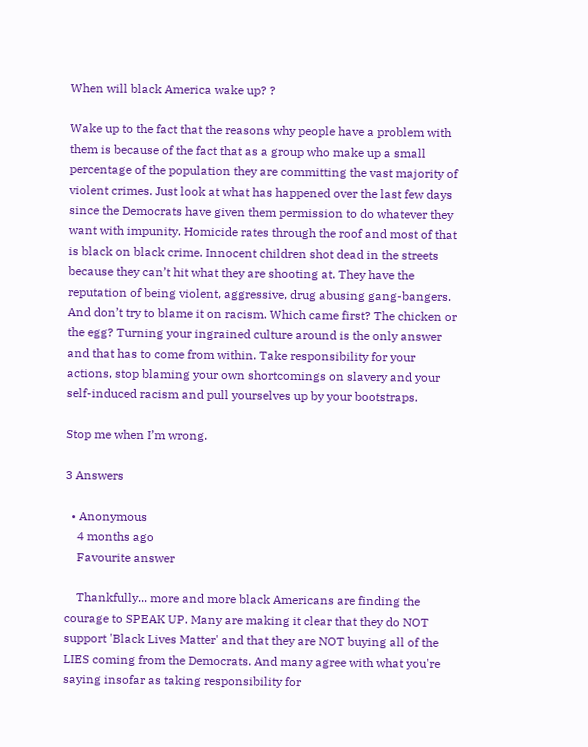When will black America wake up? ?

Wake up to the fact that the reasons why people have a problem with them is because of the fact that as a group who make up a small percentage of the population they are committing the vast majority of violent crimes. Just look at what has happened over the last few days since the Democrats have given them permission to do whatever they want with impunity. Homicide rates through the roof and most of that is black on black crime. Innocent children shot dead in the streets because they can’t hit what they are shooting at. They have the reputation of being violent, aggressive, drug abusing gang-bangers. And don’t try to blame it on racism. Which came first? The chicken or the egg? Turning your ingrained culture around is the only answer and that has to come from within. Take responsibility for your actions, stop blaming your own shortcomings on slavery and your self-induced racism and pull yourselves up by your bootstraps.

Stop me when I’m wrong.

3 Answers

  • Anonymous
    4 months ago
    Favourite answer

    Thankfully... more and more black Americans are finding the courage to SPEAK UP. Many are making it clear that they do NOT support 'Black Lives Matter' and that they are NOT buying all of the LIES coming from the Democrats. And many agree with what you're saying insofar as taking responsibility for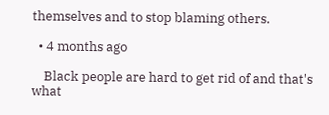themselves and to stop blaming others.

  • 4 months ago

    Black people are hard to get rid of and that's what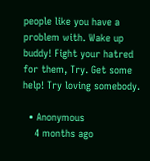people like you have a problem with. Wake up buddy! Fight your hatred for them, Try. Get some help! Try loving somebody.

  • Anonymous
    4 months ago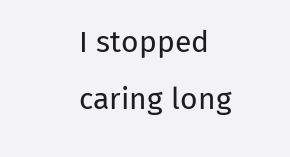I stopped caring long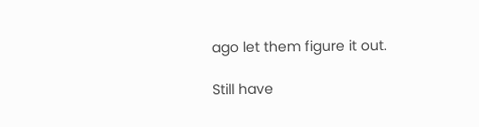ago let them figure it out.

Still have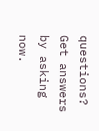questions? Get answers by asking now.